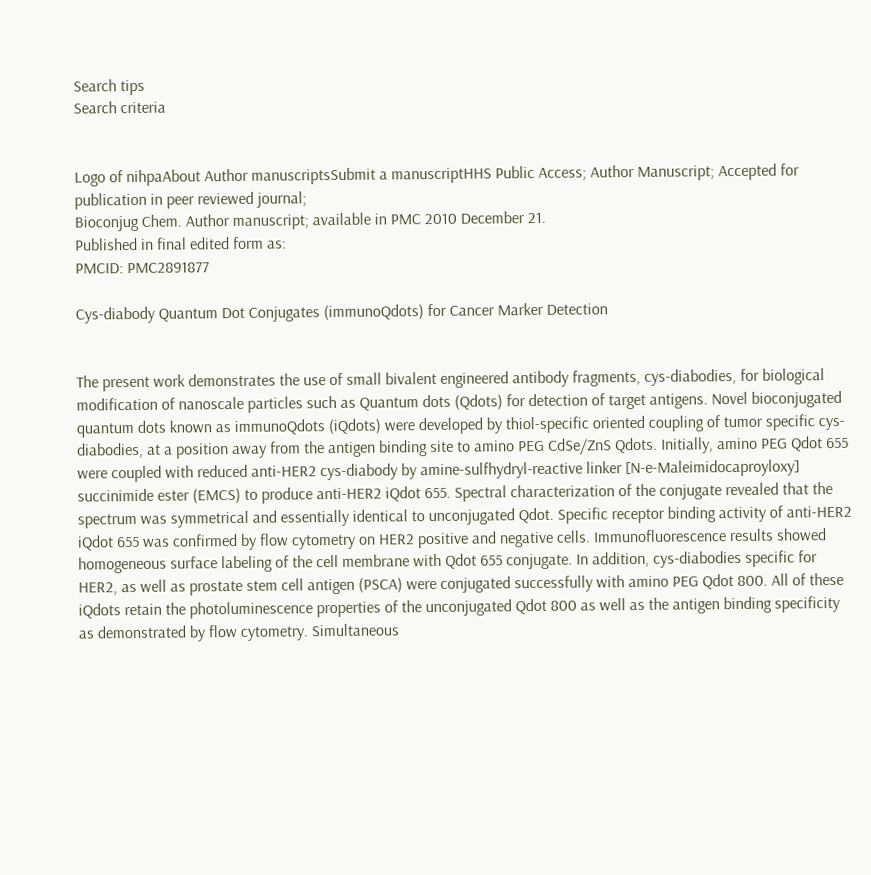Search tips
Search criteria


Logo of nihpaAbout Author manuscriptsSubmit a manuscriptHHS Public Access; Author Manuscript; Accepted for publication in peer reviewed journal;
Bioconjug Chem. Author manuscript; available in PMC 2010 December 21.
Published in final edited form as:
PMCID: PMC2891877

Cys-diabody Quantum Dot Conjugates (immunoQdots) for Cancer Marker Detection


The present work demonstrates the use of small bivalent engineered antibody fragments, cys-diabodies, for biological modification of nanoscale particles such as Quantum dots (Qdots) for detection of target antigens. Novel bioconjugated quantum dots known as immunoQdots (iQdots) were developed by thiol-specific oriented coupling of tumor specific cys-diabodies, at a position away from the antigen binding site to amino PEG CdSe/ZnS Qdots. Initially, amino PEG Qdot 655 were coupled with reduced anti-HER2 cys-diabody by amine-sulfhydryl-reactive linker [N-e-Maleimidocaproyloxy] succinimide ester (EMCS) to produce anti-HER2 iQdot 655. Spectral characterization of the conjugate revealed that the spectrum was symmetrical and essentially identical to unconjugated Qdot. Specific receptor binding activity of anti-HER2 iQdot 655 was confirmed by flow cytometry on HER2 positive and negative cells. Immunofluorescence results showed homogeneous surface labeling of the cell membrane with Qdot 655 conjugate. In addition, cys-diabodies specific for HER2, as well as prostate stem cell antigen (PSCA) were conjugated successfully with amino PEG Qdot 800. All of these iQdots retain the photoluminescence properties of the unconjugated Qdot 800 as well as the antigen binding specificity as demonstrated by flow cytometry. Simultaneous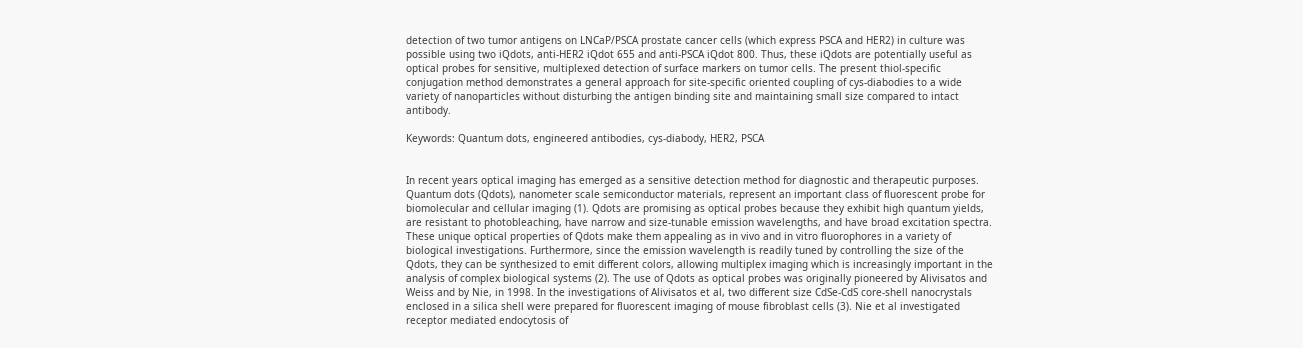detection of two tumor antigens on LNCaP/PSCA prostate cancer cells (which express PSCA and HER2) in culture was possible using two iQdots, anti-HER2 iQdot 655 and anti-PSCA iQdot 800. Thus, these iQdots are potentially useful as optical probes for sensitive, multiplexed detection of surface markers on tumor cells. The present thiol-specific conjugation method demonstrates a general approach for site-specific oriented coupling of cys-diabodies to a wide variety of nanoparticles without disturbing the antigen binding site and maintaining small size compared to intact antibody.

Keywords: Quantum dots, engineered antibodies, cys-diabody, HER2, PSCA


In recent years optical imaging has emerged as a sensitive detection method for diagnostic and therapeutic purposes. Quantum dots (Qdots), nanometer scale semiconductor materials, represent an important class of fluorescent probe for biomolecular and cellular imaging (1). Qdots are promising as optical probes because they exhibit high quantum yields, are resistant to photobleaching, have narrow and size-tunable emission wavelengths, and have broad excitation spectra. These unique optical properties of Qdots make them appealing as in vivo and in vitro fluorophores in a variety of biological investigations. Furthermore, since the emission wavelength is readily tuned by controlling the size of the Qdots, they can be synthesized to emit different colors, allowing multiplex imaging which is increasingly important in the analysis of complex biological systems (2). The use of Qdots as optical probes was originally pioneered by Alivisatos and Weiss and by Nie, in 1998. In the investigations of Alivisatos et al, two different size CdSe-CdS core-shell nanocrystals enclosed in a silica shell were prepared for fluorescent imaging of mouse fibroblast cells (3). Nie et al investigated receptor mediated endocytosis of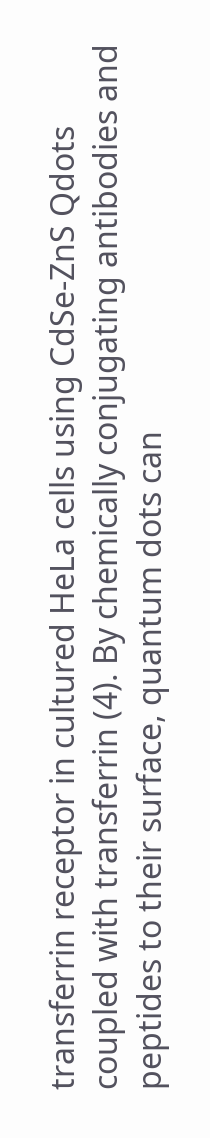transferrin receptor in cultured HeLa cells using CdSe-ZnS Qdots coupled with transferrin (4). By chemically conjugating antibodies and peptides to their surface, quantum dots can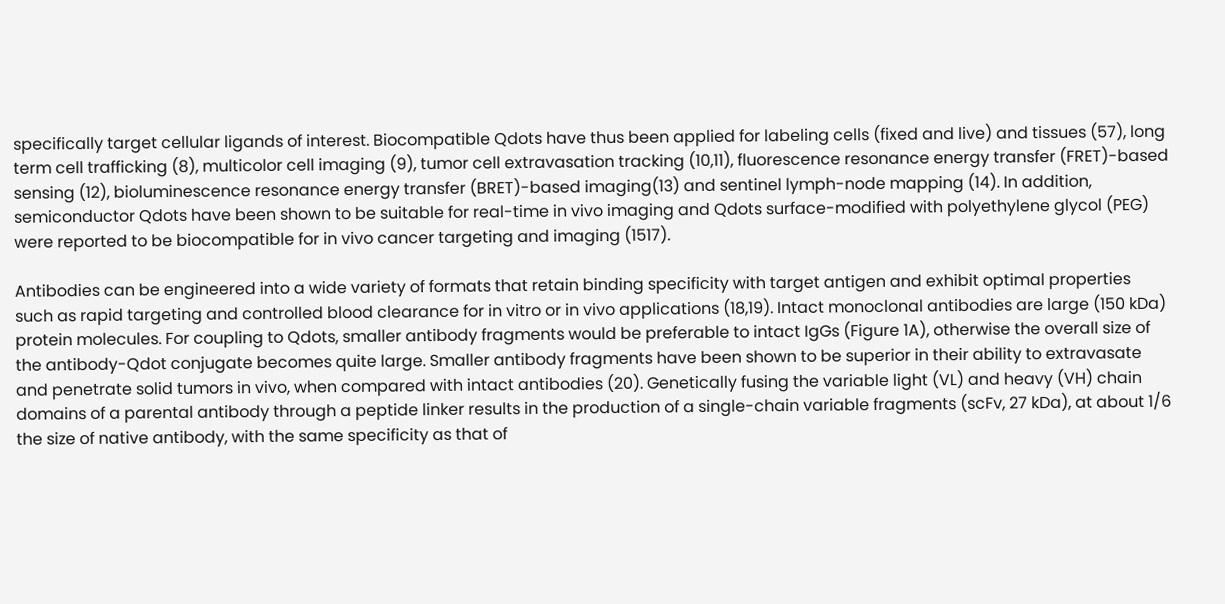specifically target cellular ligands of interest. Biocompatible Qdots have thus been applied for labeling cells (fixed and live) and tissues (57), long term cell trafficking (8), multicolor cell imaging (9), tumor cell extravasation tracking (10,11), fluorescence resonance energy transfer (FRET)-based sensing (12), bioluminescence resonance energy transfer (BRET)-based imaging(13) and sentinel lymph-node mapping (14). In addition, semiconductor Qdots have been shown to be suitable for real-time in vivo imaging and Qdots surface-modified with polyethylene glycol (PEG) were reported to be biocompatible for in vivo cancer targeting and imaging (1517).

Antibodies can be engineered into a wide variety of formats that retain binding specificity with target antigen and exhibit optimal properties such as rapid targeting and controlled blood clearance for in vitro or in vivo applications (18,19). Intact monoclonal antibodies are large (150 kDa) protein molecules. For coupling to Qdots, smaller antibody fragments would be preferable to intact IgGs (Figure 1A), otherwise the overall size of the antibody-Qdot conjugate becomes quite large. Smaller antibody fragments have been shown to be superior in their ability to extravasate and penetrate solid tumors in vivo, when compared with intact antibodies (20). Genetically fusing the variable light (VL) and heavy (VH) chain domains of a parental antibody through a peptide linker results in the production of a single-chain variable fragments (scFv, 27 kDa), at about 1/6 the size of native antibody, with the same specificity as that of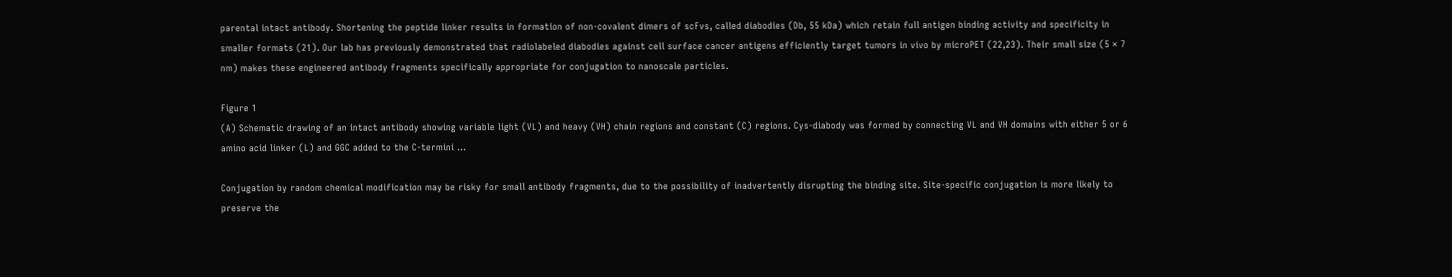parental intact antibody. Shortening the peptide linker results in formation of non-covalent dimers of scFvs, called diabodies (Db, 55 kDa) which retain full antigen binding activity and specificity in smaller formats (21). Our lab has previously demonstrated that radiolabeled diabodies against cell surface cancer antigens efficiently target tumors in vivo by microPET (22,23). Their small size (5 × 7 nm) makes these engineered antibody fragments specifically appropriate for conjugation to nanoscale particles.

Figure 1
(A) Schematic drawing of an intact antibody showing variable light (VL) and heavy (VH) chain regions and constant (C) regions. Cys-diabody was formed by connecting VL and VH domains with either 5 or 6 amino acid linker (L) and GGC added to the C-termini ...

Conjugation by random chemical modification may be risky for small antibody fragments, due to the possibility of inadvertently disrupting the binding site. Site-specific conjugation is more likely to preserve the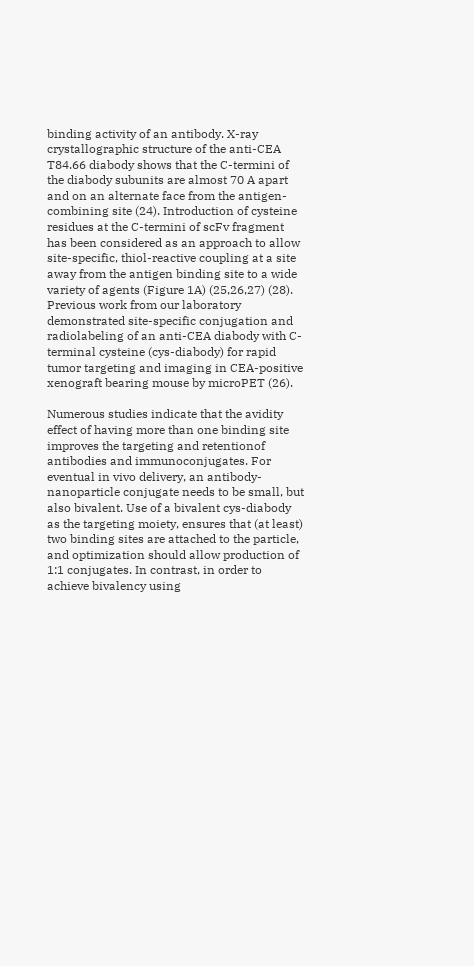binding activity of an antibody. X-ray crystallographic structure of the anti-CEA T84.66 diabody shows that the C-termini of the diabody subunits are almost 70 A apart and on an alternate face from the antigen-combining site (24). Introduction of cysteine residues at the C-termini of scFv fragment has been considered as an approach to allow site-specific, thiol-reactive coupling at a site away from the antigen binding site to a wide variety of agents (Figure 1A) (25,26,27) (28). Previous work from our laboratory demonstrated site-specific conjugation and radiolabeling of an anti-CEA diabody with C-terminal cysteine (cys-diabody) for rapid tumor targeting and imaging in CEA-positive xenograft bearing mouse by microPET (26).

Numerous studies indicate that the avidity effect of having more than one binding site improves the targeting and retentionof antibodies and immunoconjugates. For eventual in vivo delivery, an antibody-nanoparticle conjugate needs to be small, but also bivalent. Use of a bivalent cys-diabody as the targeting moiety, ensures that (at least) two binding sites are attached to the particle, and optimization should allow production of 1:1 conjugates. In contrast, in order to achieve bivalency using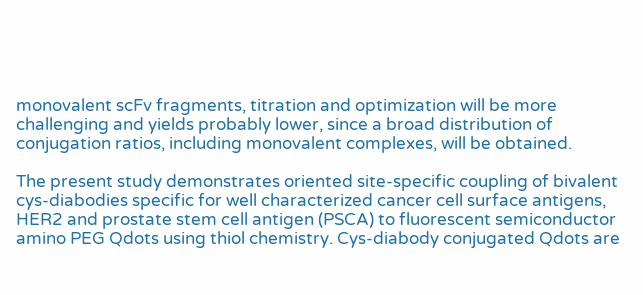monovalent scFv fragments, titration and optimization will be more challenging and yields probably lower, since a broad distribution of conjugation ratios, including monovalent complexes, will be obtained.

The present study demonstrates oriented site-specific coupling of bivalent cys-diabodies specific for well characterized cancer cell surface antigens, HER2 and prostate stem cell antigen (PSCA) to fluorescent semiconductor amino PEG Qdots using thiol chemistry. Cys-diabody conjugated Qdots are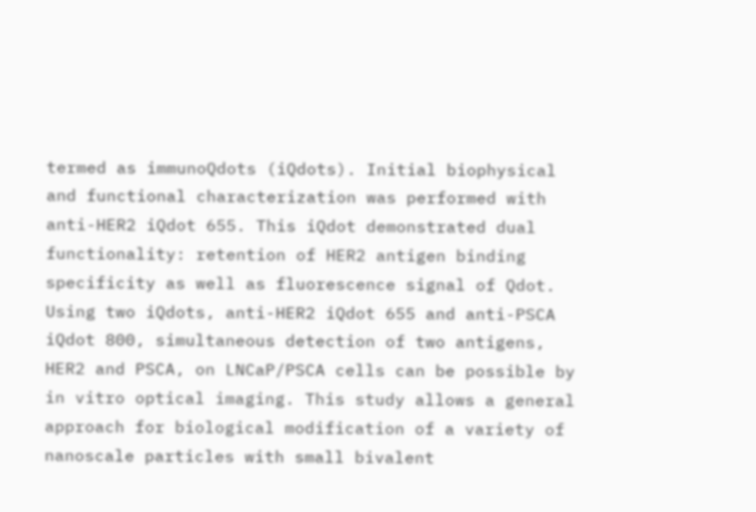termed as immunoQdots (iQdots). Initial biophysical and functional characterization was performed with anti-HER2 iQdot 655. This iQdot demonstrated dual functionality: retention of HER2 antigen binding specificity as well as fluorescence signal of Qdot. Using two iQdots, anti-HER2 iQdot 655 and anti-PSCA iQdot 800, simultaneous detection of two antigens, HER2 and PSCA, on LNCaP/PSCA cells can be possible by in vitro optical imaging. This study allows a general approach for biological modification of a variety of nanoscale particles with small bivalent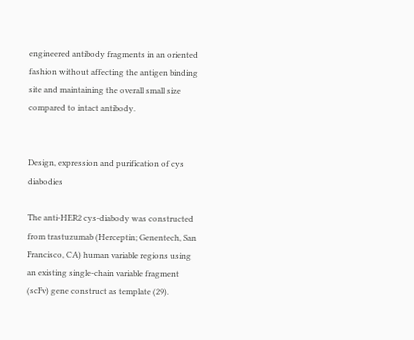engineered antibody fragments in an oriented fashion without affecting the antigen binding site and maintaining the overall small size compared to intact antibody.


Design, expression and purification of cys diabodies

The anti-HER2 cys-diabody was constructed from trastuzumab (Herceptin; Genentech, San Francisco, CA) human variable regions using an existing single-chain variable fragment (scFv) gene construct as template (29).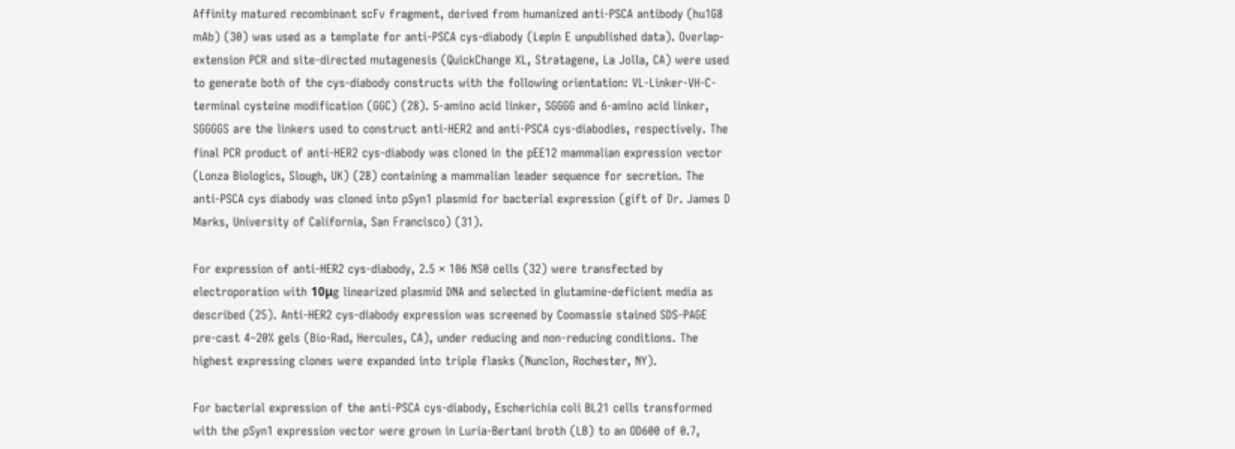Affinity matured recombinant scFv fragment, derived from humanized anti-PSCA antibody (hu1G8 mAb) (30) was used as a template for anti-PSCA cys-diabody (Lepin E unpublished data). Overlap-extension PCR and site-directed mutagenesis (QuickChange XL, Stratagene, La Jolla, CA) were used to generate both of the cys-diabody constructs with the following orientation: VL-Linker-VH-C-terminal cysteine modification (GGC) (28). 5-amino acid linker, SGGGG and 6-amino acid linker, SGGGGS are the linkers used to construct anti-HER2 and anti-PSCA cys-diabodies, respectively. The final PCR product of anti-HER2 cys-diabody was cloned in the pEE12 mammalian expression vector (Lonza Biologics, Slough, UK) (28) containing a mammalian leader sequence for secretion. The anti-PSCA cys diabody was cloned into pSyn1 plasmid for bacterial expression (gift of Dr. James D Marks, University of California, San Francisco) (31).

For expression of anti-HER2 cys-diabody, 2.5 × 106 NS0 cells (32) were transfected by electroporation with 10μg linearized plasmid DNA and selected in glutamine-deficient media as described (25). Anti-HER2 cys-diabody expression was screened by Coomassie stained SDS-PAGE pre-cast 4–20% gels (Bio-Rad, Hercules, CA), under reducing and non-reducing conditions. The highest expressing clones were expanded into triple flasks (Nunclon, Rochester, NY).

For bacterial expression of the anti-PSCA cys-diabody, Escherichia coli BL21 cells transformed with the pSyn1 expression vector were grown in Luria-Bertani broth (LB) to an OD600 of 0.7,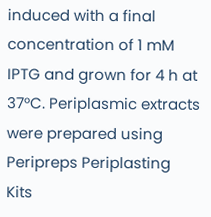induced with a final concentration of 1 mM IPTG and grown for 4 h at 37°C. Periplasmic extracts were prepared using Peripreps Periplasting Kits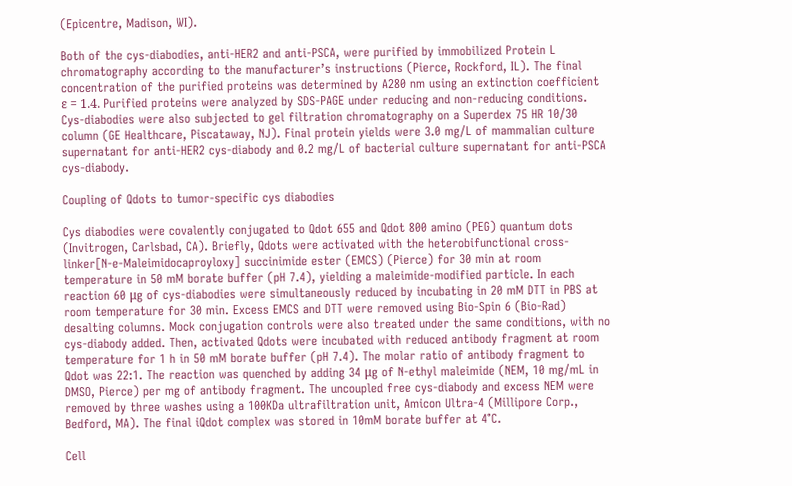(Epicentre, Madison, WI).

Both of the cys-diabodies, anti-HER2 and anti-PSCA, were purified by immobilized Protein L chromatography according to the manufacturer’s instructions (Pierce, Rockford, IL). The final concentration of the purified proteins was determined by A280 nm using an extinction coefficient ε = 1.4. Purified proteins were analyzed by SDS-PAGE under reducing and non-reducing conditions. Cys-diabodies were also subjected to gel filtration chromatography on a Superdex 75 HR 10/30 column (GE Healthcare, Piscataway, NJ). Final protein yields were 3.0 mg/L of mammalian culture supernatant for anti-HER2 cys-diabody and 0.2 mg/L of bacterial culture supernatant for anti-PSCA cys-diabody.

Coupling of Qdots to tumor-specific cys diabodies

Cys diabodies were covalently conjugated to Qdot 655 and Qdot 800 amino (PEG) quantum dots (Invitrogen, Carlsbad, CA). Briefly, Qdots were activated with the heterobifunctional cross-linker[N-e-Maleimidocaproyloxy] succinimide ester (EMCS) (Pierce) for 30 min at room temperature in 50 mM borate buffer (pH 7.4), yielding a maleimide-modified particle. In each reaction 60 μg of cys-diabodies were simultaneously reduced by incubating in 20 mM DTT in PBS at room temperature for 30 min. Excess EMCS and DTT were removed using Bio-Spin 6 (Bio-Rad) desalting columns. Mock conjugation controls were also treated under the same conditions, with no cys-diabody added. Then, activated Qdots were incubated with reduced antibody fragment at room temperature for 1 h in 50 mM borate buffer (pH 7.4). The molar ratio of antibody fragment to Qdot was 22:1. The reaction was quenched by adding 34 μg of N-ethyl maleimide (NEM, 10 mg/mL in DMSO, Pierce) per mg of antibody fragment. The uncoupled free cys-diabody and excess NEM were removed by three washes using a 100KDa ultrafiltration unit, Amicon Ultra-4 (Millipore Corp., Bedford, MA). The final iQdot complex was stored in 10mM borate buffer at 4°C.

Cell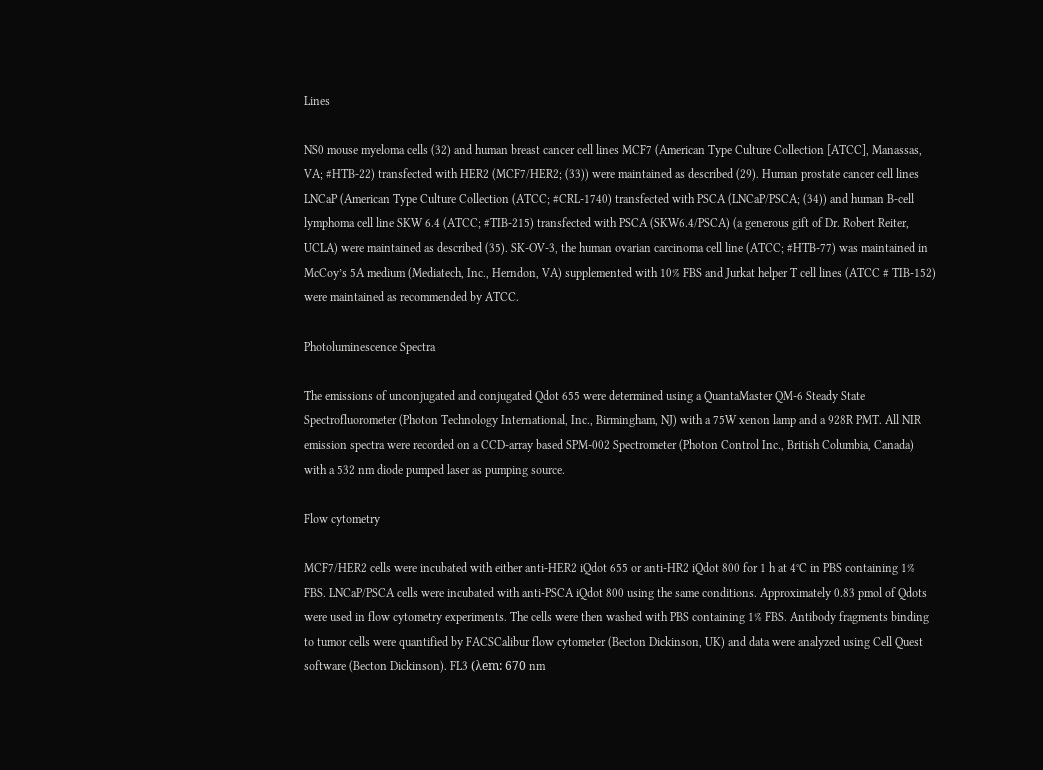Lines

NS0 mouse myeloma cells (32) and human breast cancer cell lines MCF7 (American Type Culture Collection [ATCC], Manassas, VA; #HTB-22) transfected with HER2 (MCF7/HER2; (33)) were maintained as described (29). Human prostate cancer cell lines LNCaP (American Type Culture Collection (ATCC; #CRL-1740) transfected with PSCA (LNCaP/PSCA; (34)) and human B-cell lymphoma cell line SKW 6.4 (ATCC; #TIB-215) transfected with PSCA (SKW6.4/PSCA) (a generous gift of Dr. Robert Reiter, UCLA) were maintained as described (35). SK-OV-3, the human ovarian carcinoma cell line (ATCC; #HTB-77) was maintained in McCoy’s 5A medium (Mediatech, Inc., Herndon, VA) supplemented with 10% FBS and Jurkat helper T cell lines (ATCC # TIB-152) were maintained as recommended by ATCC.

Photoluminescence Spectra

The emissions of unconjugated and conjugated Qdot 655 were determined using a QuantaMaster QM-6 Steady State Spectrofluorometer (Photon Technology International, Inc., Birmingham, NJ) with a 75W xenon lamp and a 928R PMT. All NIR emission spectra were recorded on a CCD-array based SPM-002 Spectrometer (Photon Control Inc., British Columbia, Canada) with a 532 nm diode pumped laser as pumping source.

Flow cytometry

MCF7/HER2 cells were incubated with either anti-HER2 iQdot 655 or anti-HR2 iQdot 800 for 1 h at 4°C in PBS containing 1% FBS. LNCaP/PSCA cells were incubated with anti-PSCA iQdot 800 using the same conditions. Approximately 0.83 pmol of Qdots were used in flow cytometry experiments. The cells were then washed with PBS containing 1% FBS. Antibody fragments binding to tumor cells were quantified by FACSCalibur flow cytometer (Becton Dickinson, UK) and data were analyzed using Cell Quest software (Becton Dickinson). FL3 (λem: 670 nm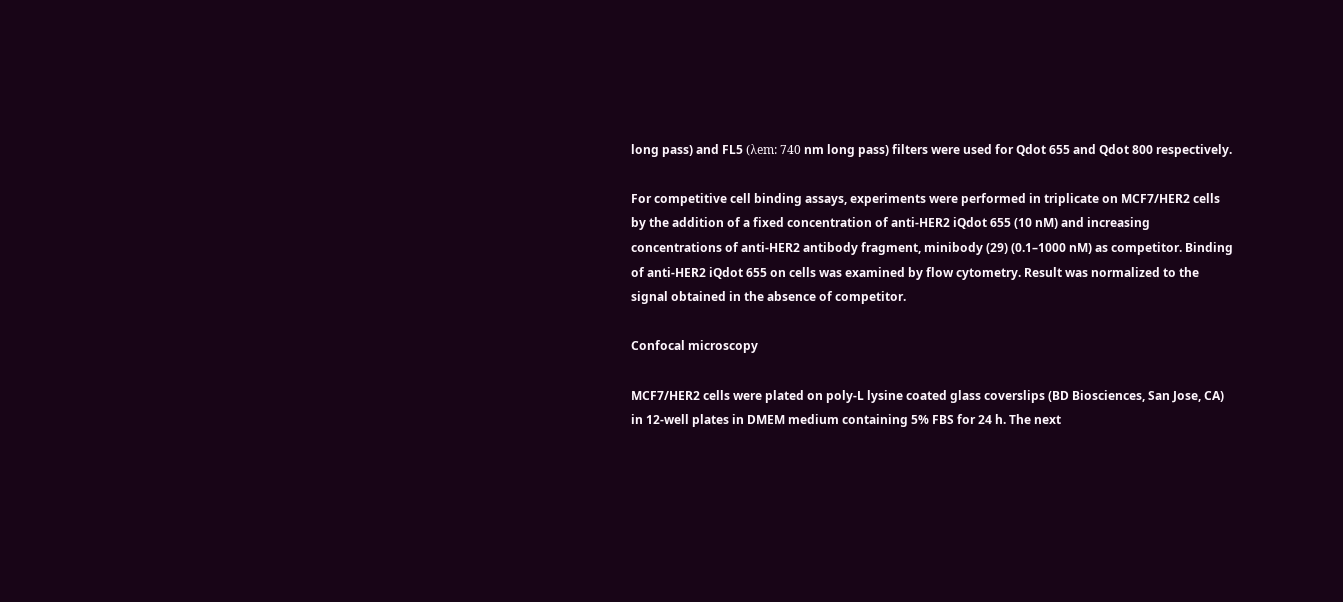long pass) and FL5 (λem: 740 nm long pass) filters were used for Qdot 655 and Qdot 800 respectively.

For competitive cell binding assays, experiments were performed in triplicate on MCF7/HER2 cells by the addition of a fixed concentration of anti-HER2 iQdot 655 (10 nM) and increasing concentrations of anti-HER2 antibody fragment, minibody (29) (0.1–1000 nM) as competitor. Binding of anti-HER2 iQdot 655 on cells was examined by flow cytometry. Result was normalized to the signal obtained in the absence of competitor.

Confocal microscopy

MCF7/HER2 cells were plated on poly-L lysine coated glass coverslips (BD Biosciences, San Jose, CA) in 12-well plates in DMEM medium containing 5% FBS for 24 h. The next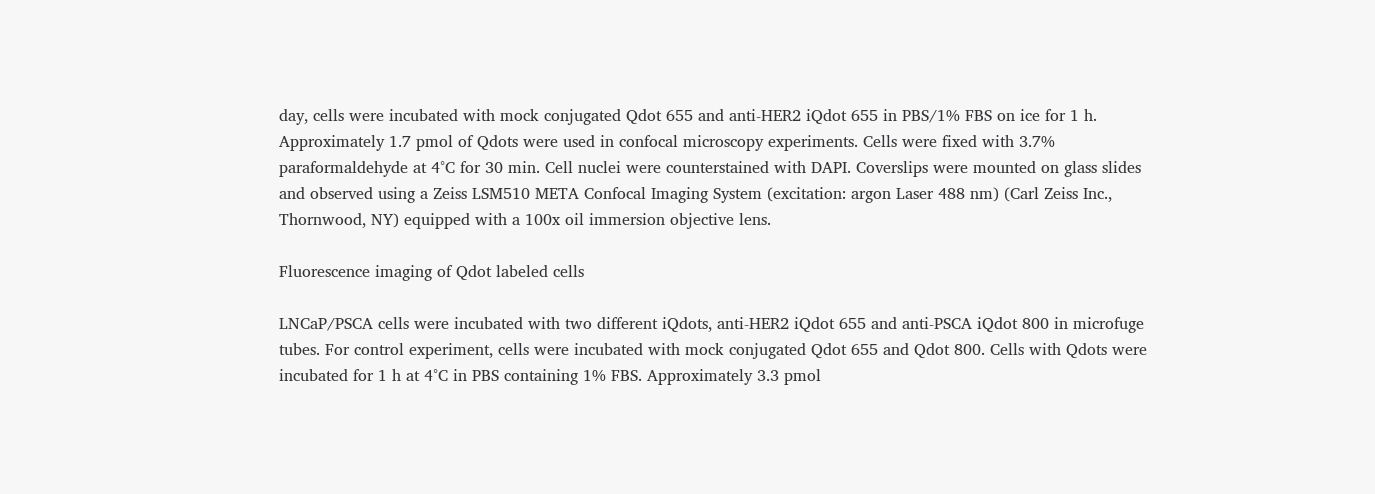day, cells were incubated with mock conjugated Qdot 655 and anti-HER2 iQdot 655 in PBS/1% FBS on ice for 1 h. Approximately 1.7 pmol of Qdots were used in confocal microscopy experiments. Cells were fixed with 3.7% paraformaldehyde at 4°C for 30 min. Cell nuclei were counterstained with DAPI. Coverslips were mounted on glass slides and observed using a Zeiss LSM510 META Confocal Imaging System (excitation: argon Laser 488 nm) (Carl Zeiss Inc., Thornwood, NY) equipped with a 100x oil immersion objective lens.

Fluorescence imaging of Qdot labeled cells

LNCaP/PSCA cells were incubated with two different iQdots, anti-HER2 iQdot 655 and anti-PSCA iQdot 800 in microfuge tubes. For control experiment, cells were incubated with mock conjugated Qdot 655 and Qdot 800. Cells with Qdots were incubated for 1 h at 4°C in PBS containing 1% FBS. Approximately 3.3 pmol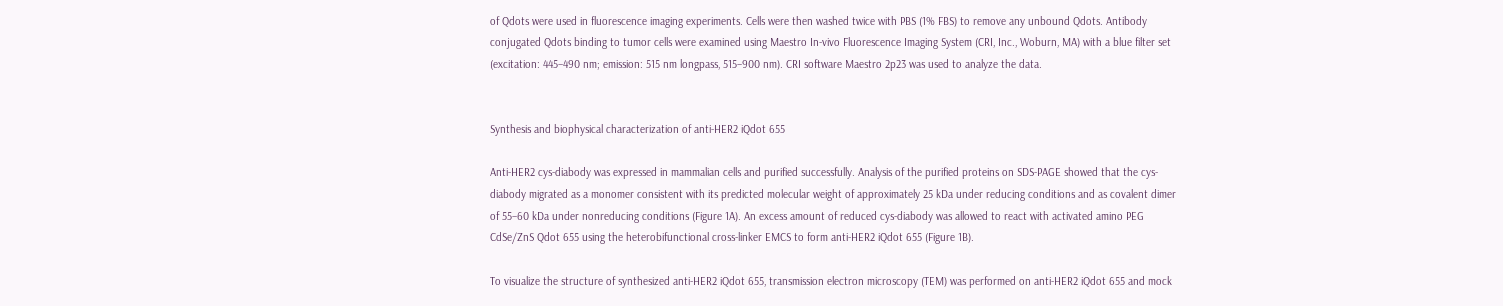of Qdots were used in fluorescence imaging experiments. Cells were then washed twice with PBS (1% FBS) to remove any unbound Qdots. Antibody conjugated Qdots binding to tumor cells were examined using Maestro In-vivo Fluorescence Imaging System (CRI, Inc., Woburn, MA) with a blue filter set (excitation: 445–490 nm; emission: 515 nm longpass, 515–900 nm). CRI software Maestro 2p23 was used to analyze the data.


Synthesis and biophysical characterization of anti-HER2 iQdot 655

Anti-HER2 cys-diabody was expressed in mammalian cells and purified successfully. Analysis of the purified proteins on SDS-PAGE showed that the cys-diabody migrated as a monomer consistent with its predicted molecular weight of approximately 25 kDa under reducing conditions and as covalent dimer of 55–60 kDa under nonreducing conditions (Figure 1A). An excess amount of reduced cys-diabody was allowed to react with activated amino PEG CdSe/ZnS Qdot 655 using the heterobifunctional cross-linker EMCS to form anti-HER2 iQdot 655 (Figure 1B).

To visualize the structure of synthesized anti-HER2 iQdot 655, transmission electron microscopy (TEM) was performed on anti-HER2 iQdot 655 and mock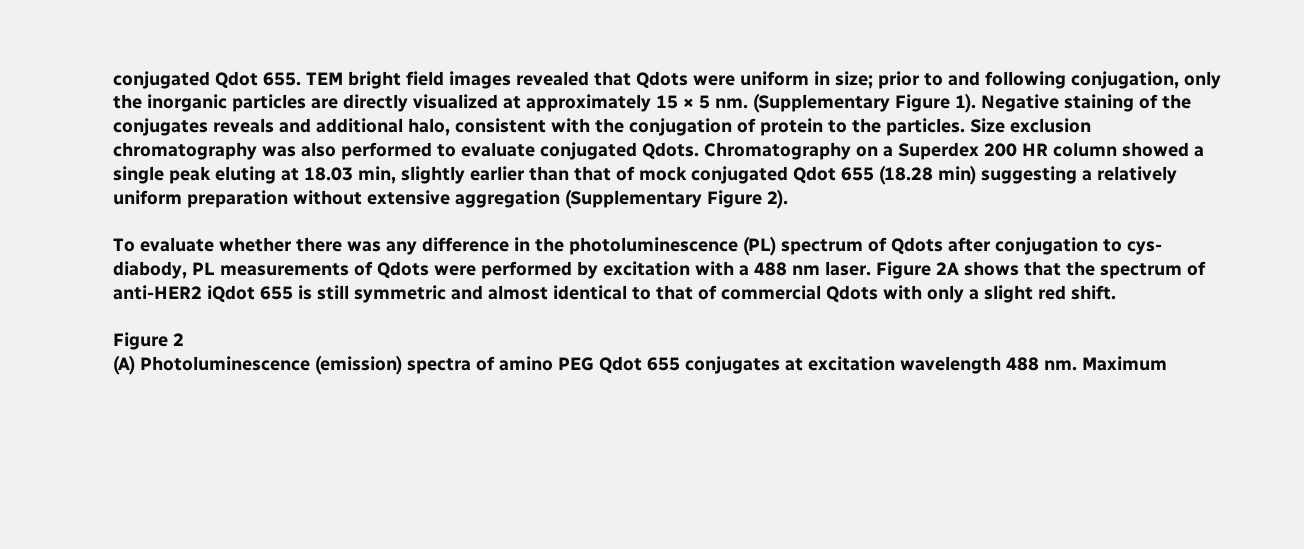conjugated Qdot 655. TEM bright field images revealed that Qdots were uniform in size; prior to and following conjugation, only the inorganic particles are directly visualized at approximately 15 × 5 nm. (Supplementary Figure 1). Negative staining of the conjugates reveals and additional halo, consistent with the conjugation of protein to the particles. Size exclusion chromatography was also performed to evaluate conjugated Qdots. Chromatography on a Superdex 200 HR column showed a single peak eluting at 18.03 min, slightly earlier than that of mock conjugated Qdot 655 (18.28 min) suggesting a relatively uniform preparation without extensive aggregation (Supplementary Figure 2).

To evaluate whether there was any difference in the photoluminescence (PL) spectrum of Qdots after conjugation to cys-diabody, PL measurements of Qdots were performed by excitation with a 488 nm laser. Figure 2A shows that the spectrum of anti-HER2 iQdot 655 is still symmetric and almost identical to that of commercial Qdots with only a slight red shift.

Figure 2
(A) Photoluminescence (emission) spectra of amino PEG Qdot 655 conjugates at excitation wavelength 488 nm. Maximum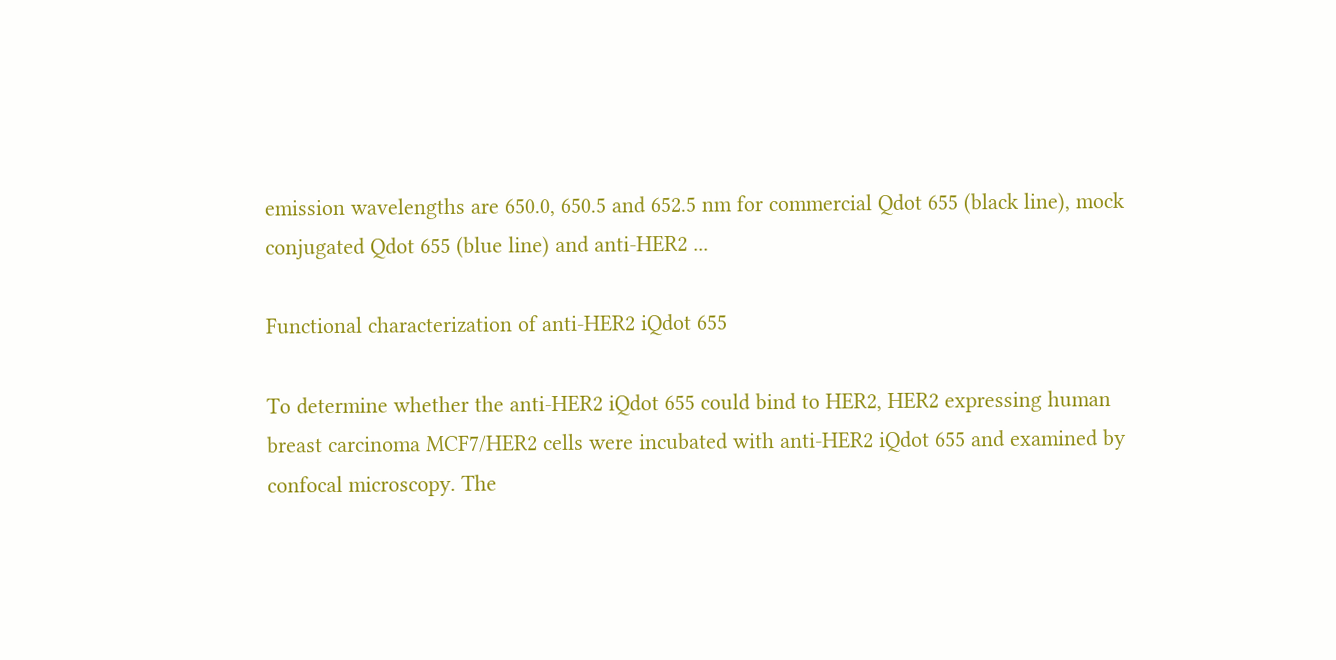emission wavelengths are 650.0, 650.5 and 652.5 nm for commercial Qdot 655 (black line), mock conjugated Qdot 655 (blue line) and anti-HER2 ...

Functional characterization of anti-HER2 iQdot 655

To determine whether the anti-HER2 iQdot 655 could bind to HER2, HER2 expressing human breast carcinoma MCF7/HER2 cells were incubated with anti-HER2 iQdot 655 and examined by confocal microscopy. The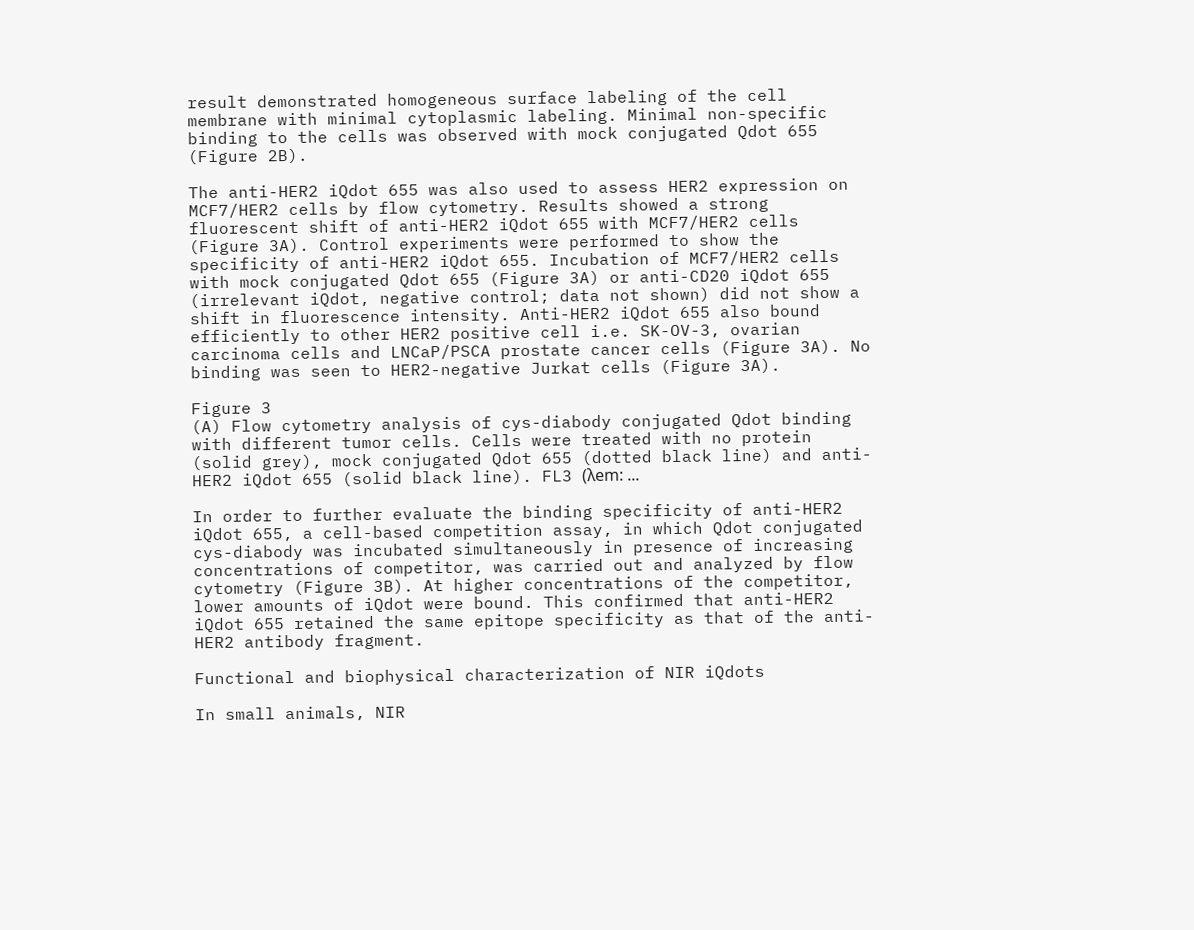result demonstrated homogeneous surface labeling of the cell membrane with minimal cytoplasmic labeling. Minimal non-specific binding to the cells was observed with mock conjugated Qdot 655 (Figure 2B).

The anti-HER2 iQdot 655 was also used to assess HER2 expression on MCF7/HER2 cells by flow cytometry. Results showed a strong fluorescent shift of anti-HER2 iQdot 655 with MCF7/HER2 cells (Figure 3A). Control experiments were performed to show the specificity of anti-HER2 iQdot 655. Incubation of MCF7/HER2 cells with mock conjugated Qdot 655 (Figure 3A) or anti-CD20 iQdot 655 (irrelevant iQdot, negative control; data not shown) did not show a shift in fluorescence intensity. Anti-HER2 iQdot 655 also bound efficiently to other HER2 positive cell i.e. SK-OV-3, ovarian carcinoma cells and LNCaP/PSCA prostate cancer cells (Figure 3A). No binding was seen to HER2-negative Jurkat cells (Figure 3A).

Figure 3
(A) Flow cytometry analysis of cys-diabody conjugated Qdot binding with different tumor cells. Cells were treated with no protein (solid grey), mock conjugated Qdot 655 (dotted black line) and anti-HER2 iQdot 655 (solid black line). FL3 (λem: ...

In order to further evaluate the binding specificity of anti-HER2 iQdot 655, a cell-based competition assay, in which Qdot conjugated cys-diabody was incubated simultaneously in presence of increasing concentrations of competitor, was carried out and analyzed by flow cytometry (Figure 3B). At higher concentrations of the competitor, lower amounts of iQdot were bound. This confirmed that anti-HER2 iQdot 655 retained the same epitope specificity as that of the anti-HER2 antibody fragment.

Functional and biophysical characterization of NIR iQdots

In small animals, NIR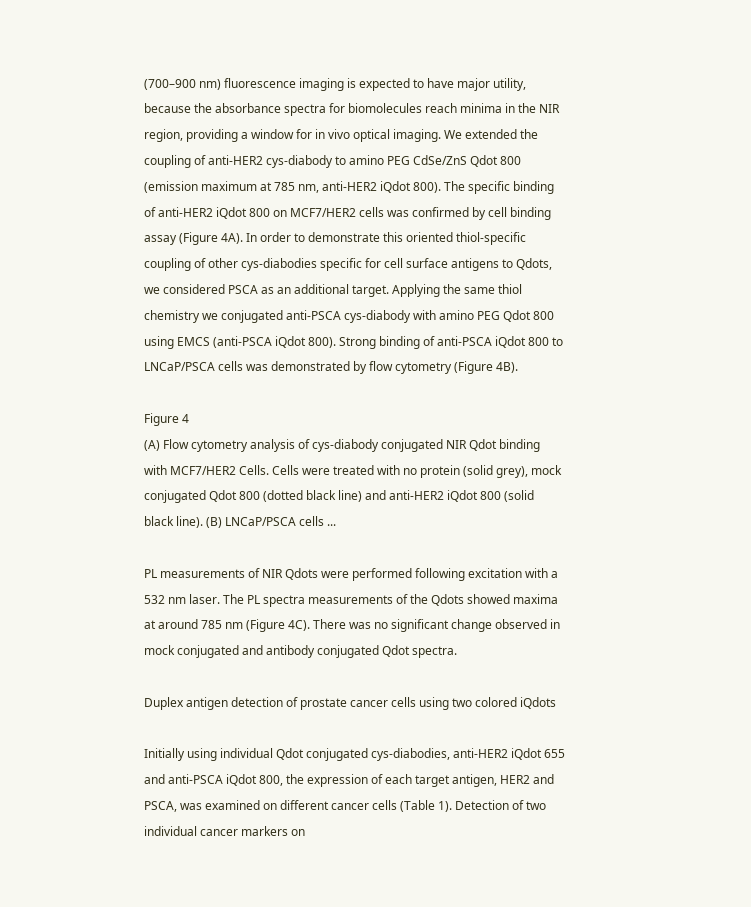(700–900 nm) fluorescence imaging is expected to have major utility, because the absorbance spectra for biomolecules reach minima in the NIR region, providing a window for in vivo optical imaging. We extended the coupling of anti-HER2 cys-diabody to amino PEG CdSe/ZnS Qdot 800 (emission maximum at 785 nm, anti-HER2 iQdot 800). The specific binding of anti-HER2 iQdot 800 on MCF7/HER2 cells was confirmed by cell binding assay (Figure 4A). In order to demonstrate this oriented thiol-specific coupling of other cys-diabodies specific for cell surface antigens to Qdots, we considered PSCA as an additional target. Applying the same thiol chemistry we conjugated anti-PSCA cys-diabody with amino PEG Qdot 800 using EMCS (anti-PSCA iQdot 800). Strong binding of anti-PSCA iQdot 800 to LNCaP/PSCA cells was demonstrated by flow cytometry (Figure 4B).

Figure 4
(A) Flow cytometry analysis of cys-diabody conjugated NIR Qdot binding with MCF7/HER2 Cells. Cells were treated with no protein (solid grey), mock conjugated Qdot 800 (dotted black line) and anti-HER2 iQdot 800 (solid black line). (B) LNCaP/PSCA cells ...

PL measurements of NIR Qdots were performed following excitation with a 532 nm laser. The PL spectra measurements of the Qdots showed maxima at around 785 nm (Figure 4C). There was no significant change observed in mock conjugated and antibody conjugated Qdot spectra.

Duplex antigen detection of prostate cancer cells using two colored iQdots

Initially using individual Qdot conjugated cys-diabodies, anti-HER2 iQdot 655 and anti-PSCA iQdot 800, the expression of each target antigen, HER2 and PSCA, was examined on different cancer cells (Table 1). Detection of two individual cancer markers on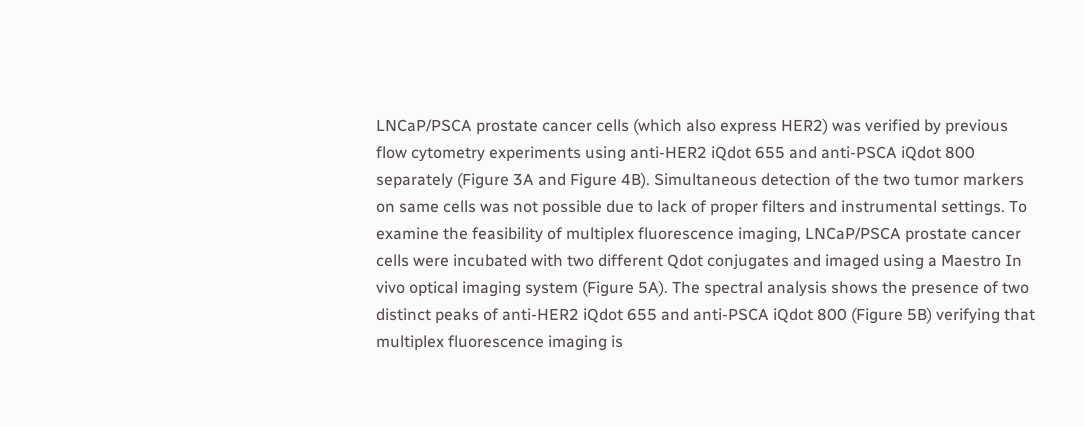LNCaP/PSCA prostate cancer cells (which also express HER2) was verified by previous flow cytometry experiments using anti-HER2 iQdot 655 and anti-PSCA iQdot 800 separately (Figure 3A and Figure 4B). Simultaneous detection of the two tumor markers on same cells was not possible due to lack of proper filters and instrumental settings. To examine the feasibility of multiplex fluorescence imaging, LNCaP/PSCA prostate cancer cells were incubated with two different Qdot conjugates and imaged using a Maestro In vivo optical imaging system (Figure 5A). The spectral analysis shows the presence of two distinct peaks of anti-HER2 iQdot 655 and anti-PSCA iQdot 800 (Figure 5B) verifying that multiplex fluorescence imaging is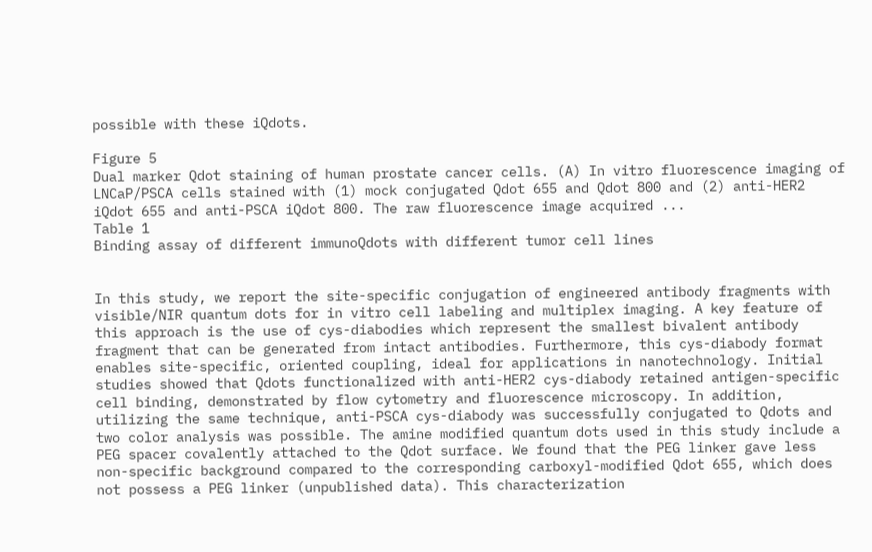possible with these iQdots.

Figure 5
Dual marker Qdot staining of human prostate cancer cells. (A) In vitro fluorescence imaging of LNCaP/PSCA cells stained with (1) mock conjugated Qdot 655 and Qdot 800 and (2) anti-HER2 iQdot 655 and anti-PSCA iQdot 800. The raw fluorescence image acquired ...
Table 1
Binding assay of different immunoQdots with different tumor cell lines


In this study, we report the site-specific conjugation of engineered antibody fragments with visible/NIR quantum dots for in vitro cell labeling and multiplex imaging. A key feature of this approach is the use of cys-diabodies which represent the smallest bivalent antibody fragment that can be generated from intact antibodies. Furthermore, this cys-diabody format enables site-specific, oriented coupling, ideal for applications in nanotechnology. Initial studies showed that Qdots functionalized with anti-HER2 cys-diabody retained antigen-specific cell binding, demonstrated by flow cytometry and fluorescence microscopy. In addition, utilizing the same technique, anti-PSCA cys-diabody was successfully conjugated to Qdots and two color analysis was possible. The amine modified quantum dots used in this study include a PEG spacer covalently attached to the Qdot surface. We found that the PEG linker gave less non-specific background compared to the corresponding carboxyl-modified Qdot 655, which does not possess a PEG linker (unpublished data). This characterization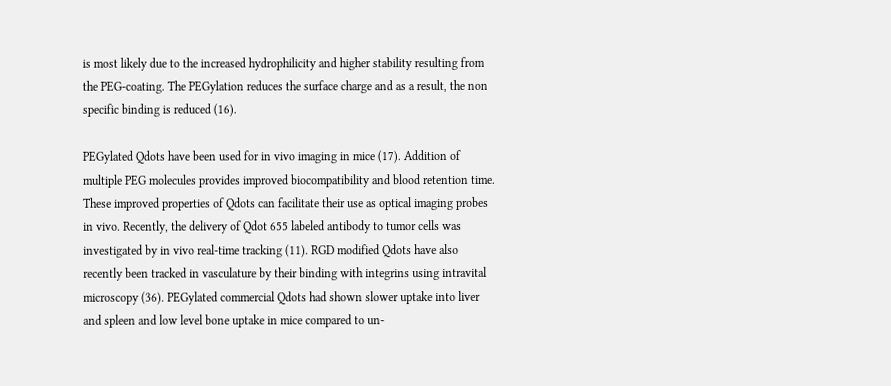is most likely due to the increased hydrophilicity and higher stability resulting from the PEG-coating. The PEGylation reduces the surface charge and as a result, the non specific binding is reduced (16).

PEGylated Qdots have been used for in vivo imaging in mice (17). Addition of multiple PEG molecules provides improved biocompatibility and blood retention time. These improved properties of Qdots can facilitate their use as optical imaging probes in vivo. Recently, the delivery of Qdot 655 labeled antibody to tumor cells was investigated by in vivo real-time tracking (11). RGD modified Qdots have also recently been tracked in vasculature by their binding with integrins using intravital microscopy (36). PEGylated commercial Qdots had shown slower uptake into liver and spleen and low level bone uptake in mice compared to un-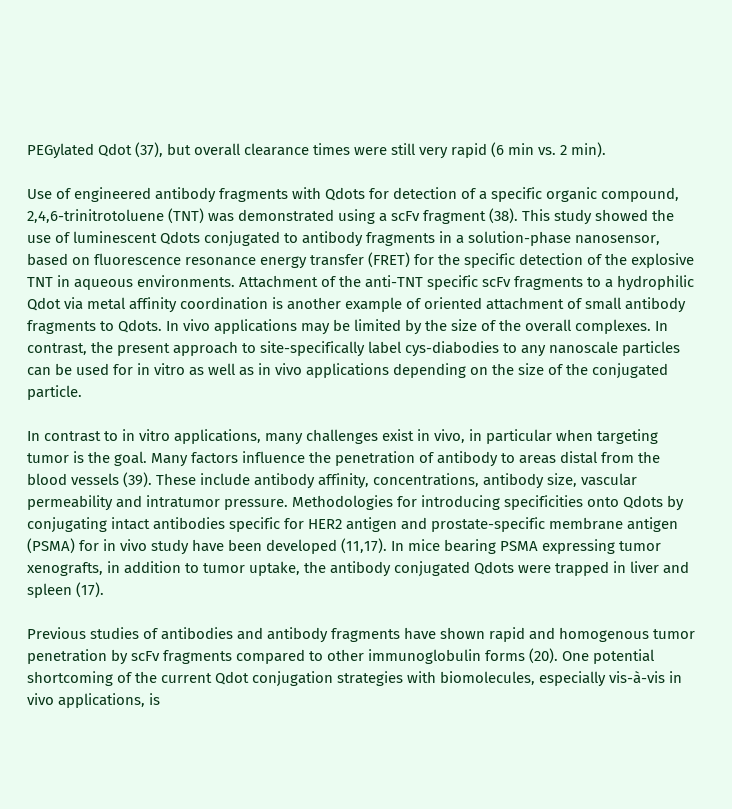PEGylated Qdot (37), but overall clearance times were still very rapid (6 min vs. 2 min).

Use of engineered antibody fragments with Qdots for detection of a specific organic compound, 2,4,6-trinitrotoluene (TNT) was demonstrated using a scFv fragment (38). This study showed the use of luminescent Qdots conjugated to antibody fragments in a solution-phase nanosensor, based on fluorescence resonance energy transfer (FRET) for the specific detection of the explosive TNT in aqueous environments. Attachment of the anti-TNT specific scFv fragments to a hydrophilic Qdot via metal affinity coordination is another example of oriented attachment of small antibody fragments to Qdots. In vivo applications may be limited by the size of the overall complexes. In contrast, the present approach to site-specifically label cys-diabodies to any nanoscale particles can be used for in vitro as well as in vivo applications depending on the size of the conjugated particle.

In contrast to in vitro applications, many challenges exist in vivo, in particular when targeting tumor is the goal. Many factors influence the penetration of antibody to areas distal from the blood vessels (39). These include antibody affinity, concentrations, antibody size, vascular permeability and intratumor pressure. Methodologies for introducing specificities onto Qdots by conjugating intact antibodies specific for HER2 antigen and prostate-specific membrane antigen (PSMA) for in vivo study have been developed (11,17). In mice bearing PSMA expressing tumor xenografts, in addition to tumor uptake, the antibody conjugated Qdots were trapped in liver and spleen (17).

Previous studies of antibodies and antibody fragments have shown rapid and homogenous tumor penetration by scFv fragments compared to other immunoglobulin forms (20). One potential shortcoming of the current Qdot conjugation strategies with biomolecules, especially vis-à-vis in vivo applications, is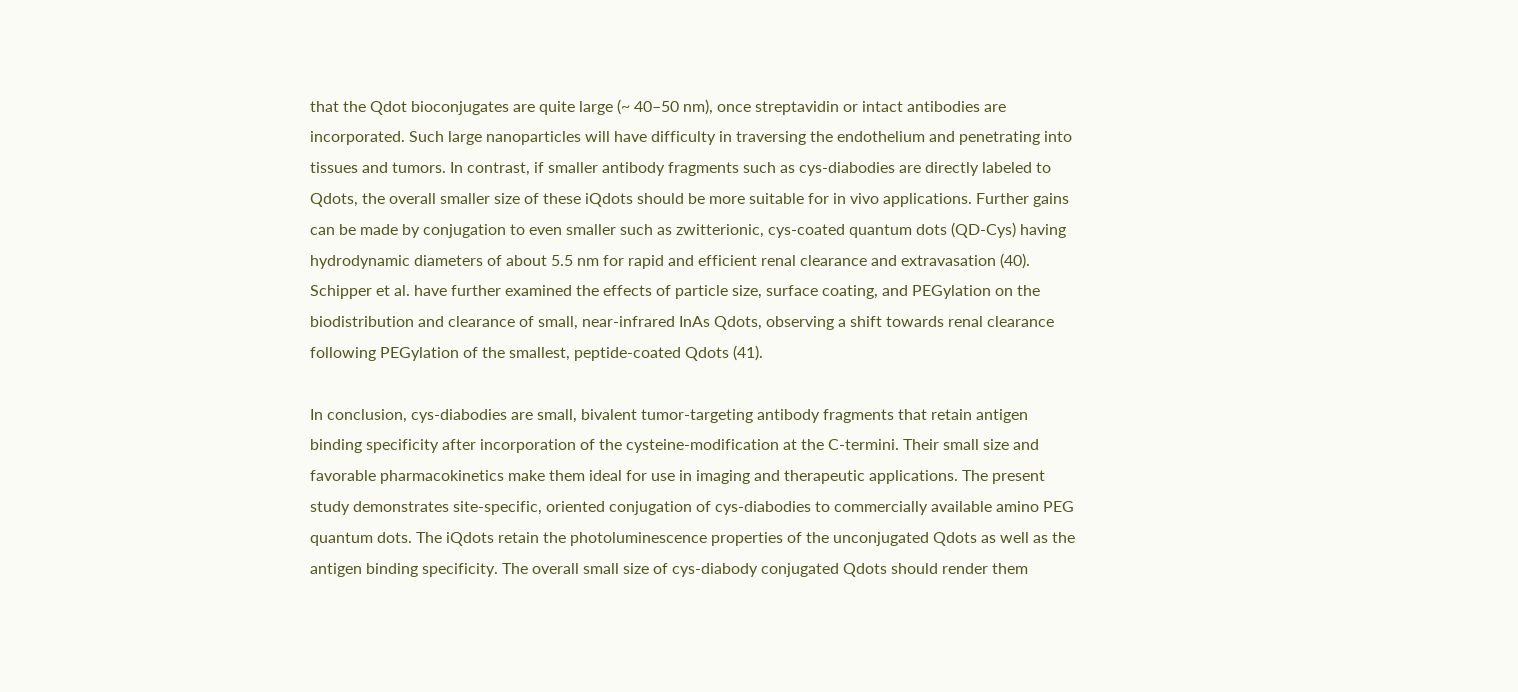that the Qdot bioconjugates are quite large (~ 40–50 nm), once streptavidin or intact antibodies are incorporated. Such large nanoparticles will have difficulty in traversing the endothelium and penetrating into tissues and tumors. In contrast, if smaller antibody fragments such as cys-diabodies are directly labeled to Qdots, the overall smaller size of these iQdots should be more suitable for in vivo applications. Further gains can be made by conjugation to even smaller such as zwitterionic, cys-coated quantum dots (QD-Cys) having hydrodynamic diameters of about 5.5 nm for rapid and efficient renal clearance and extravasation (40). Schipper et al. have further examined the effects of particle size, surface coating, and PEGylation on the biodistribution and clearance of small, near-infrared InAs Qdots, observing a shift towards renal clearance following PEGylation of the smallest, peptide-coated Qdots (41).

In conclusion, cys-diabodies are small, bivalent tumor-targeting antibody fragments that retain antigen binding specificity after incorporation of the cysteine-modification at the C-termini. Their small size and favorable pharmacokinetics make them ideal for use in imaging and therapeutic applications. The present study demonstrates site-specific, oriented conjugation of cys-diabodies to commercially available amino PEG quantum dots. The iQdots retain the photoluminescence properties of the unconjugated Qdots as well as the antigen binding specificity. The overall small size of cys-diabody conjugated Qdots should render them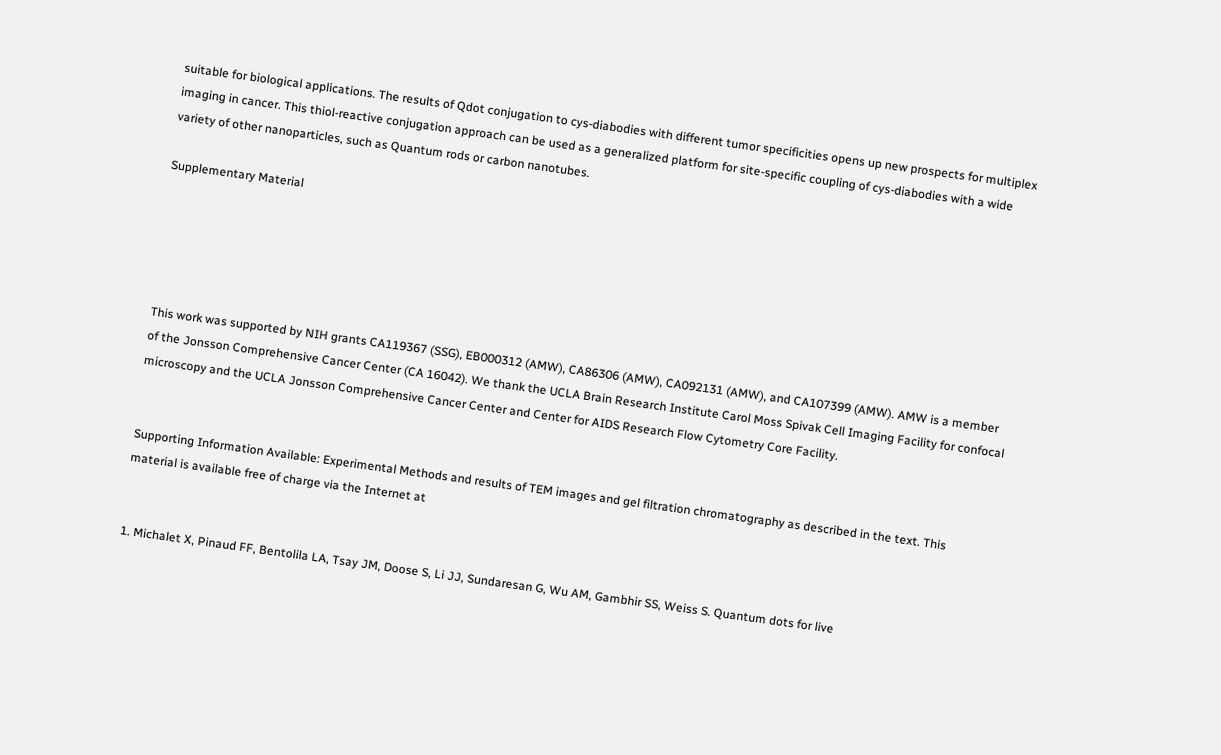suitable for biological applications. The results of Qdot conjugation to cys-diabodies with different tumor specificities opens up new prospects for multiplex imaging in cancer. This thiol-reactive conjugation approach can be used as a generalized platform for site-specific coupling of cys-diabodies with a wide variety of other nanoparticles, such as Quantum rods or carbon nanotubes.

Supplementary Material





This work was supported by NIH grants CA119367 (SSG), EB000312 (AMW), CA86306 (AMW), CA092131 (AMW), and CA107399 (AMW). AMW is a member of the Jonsson Comprehensive Cancer Center (CA 16042). We thank the UCLA Brain Research Institute Carol Moss Spivak Cell Imaging Facility for confocal microscopy and the UCLA Jonsson Comprehensive Cancer Center and Center for AIDS Research Flow Cytometry Core Facility.


Supporting Information Available: Experimental Methods and results of TEM images and gel filtration chromatography as described in the text. This material is available free of charge via the Internet at


1. Michalet X, Pinaud FF, Bentolila LA, Tsay JM, Doose S, Li JJ, Sundaresan G, Wu AM, Gambhir SS, Weiss S. Quantum dots for live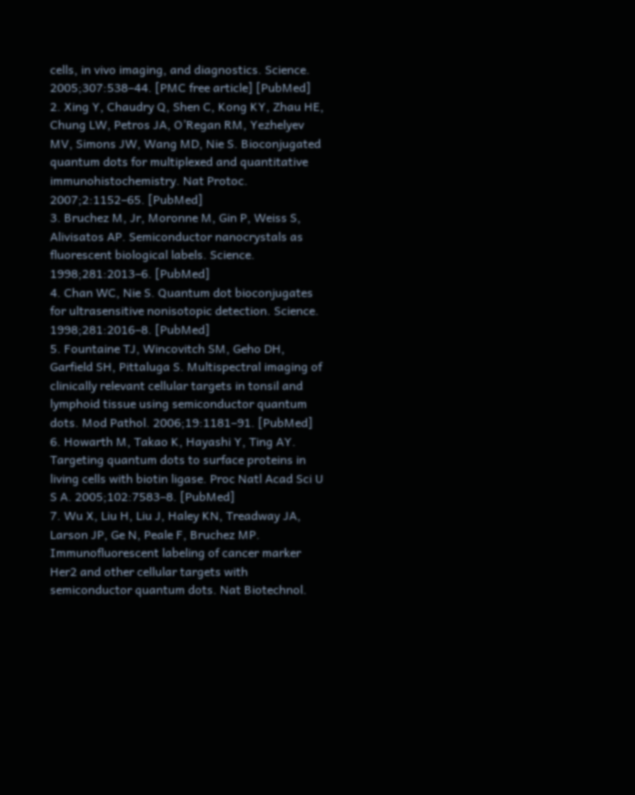cells, in vivo imaging, and diagnostics. Science. 2005;307:538–44. [PMC free article] [PubMed]
2. Xing Y, Chaudry Q, Shen C, Kong KY, Zhau HE, Chung LW, Petros JA, O’Regan RM, Yezhelyev MV, Simons JW, Wang MD, Nie S. Bioconjugated quantum dots for multiplexed and quantitative immunohistochemistry. Nat Protoc. 2007;2:1152–65. [PubMed]
3. Bruchez M, Jr, Moronne M, Gin P, Weiss S, Alivisatos AP. Semiconductor nanocrystals as fluorescent biological labels. Science. 1998;281:2013–6. [PubMed]
4. Chan WC, Nie S. Quantum dot bioconjugates for ultrasensitive nonisotopic detection. Science. 1998;281:2016–8. [PubMed]
5. Fountaine TJ, Wincovitch SM, Geho DH, Garfield SH, Pittaluga S. Multispectral imaging of clinically relevant cellular targets in tonsil and lymphoid tissue using semiconductor quantum dots. Mod Pathol. 2006;19:1181–91. [PubMed]
6. Howarth M, Takao K, Hayashi Y, Ting AY. Targeting quantum dots to surface proteins in living cells with biotin ligase. Proc Natl Acad Sci U S A. 2005;102:7583–8. [PubMed]
7. Wu X, Liu H, Liu J, Haley KN, Treadway JA, Larson JP, Ge N, Peale F, Bruchez MP. Immunofluorescent labeling of cancer marker Her2 and other cellular targets with semiconductor quantum dots. Nat Biotechnol.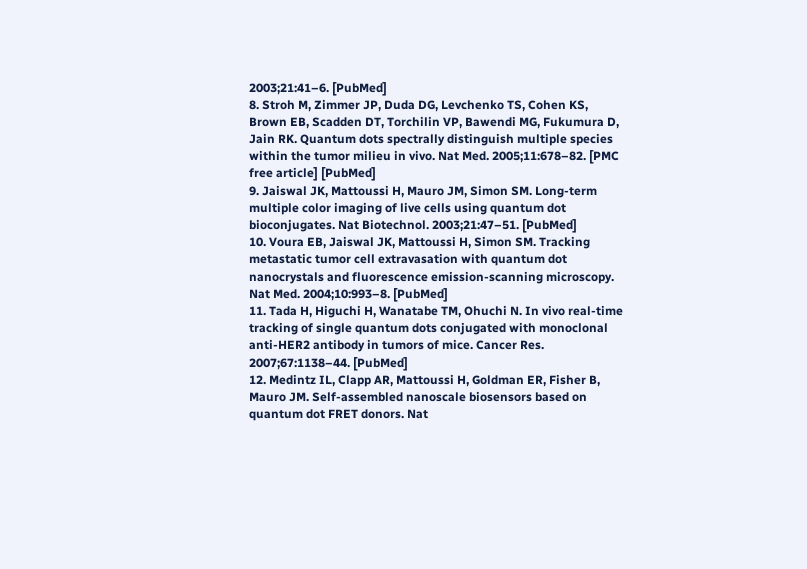2003;21:41–6. [PubMed]
8. Stroh M, Zimmer JP, Duda DG, Levchenko TS, Cohen KS, Brown EB, Scadden DT, Torchilin VP, Bawendi MG, Fukumura D, Jain RK. Quantum dots spectrally distinguish multiple species within the tumor milieu in vivo. Nat Med. 2005;11:678–82. [PMC free article] [PubMed]
9. Jaiswal JK, Mattoussi H, Mauro JM, Simon SM. Long-term multiple color imaging of live cells using quantum dot bioconjugates. Nat Biotechnol. 2003;21:47–51. [PubMed]
10. Voura EB, Jaiswal JK, Mattoussi H, Simon SM. Tracking metastatic tumor cell extravasation with quantum dot nanocrystals and fluorescence emission-scanning microscopy. Nat Med. 2004;10:993–8. [PubMed]
11. Tada H, Higuchi H, Wanatabe TM, Ohuchi N. In vivo real-time tracking of single quantum dots conjugated with monoclonal anti-HER2 antibody in tumors of mice. Cancer Res. 2007;67:1138–44. [PubMed]
12. Medintz IL, Clapp AR, Mattoussi H, Goldman ER, Fisher B, Mauro JM. Self-assembled nanoscale biosensors based on quantum dot FRET donors. Nat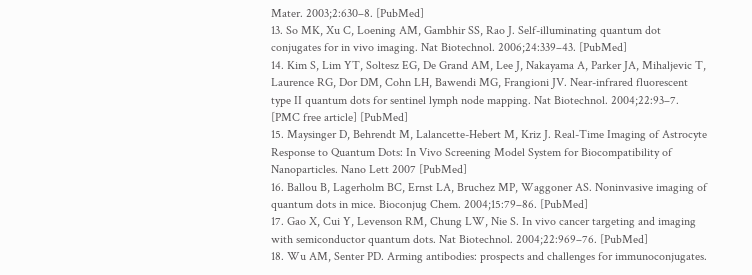Mater. 2003;2:630–8. [PubMed]
13. So MK, Xu C, Loening AM, Gambhir SS, Rao J. Self-illuminating quantum dot conjugates for in vivo imaging. Nat Biotechnol. 2006;24:339–43. [PubMed]
14. Kim S, Lim YT, Soltesz EG, De Grand AM, Lee J, Nakayama A, Parker JA, Mihaljevic T, Laurence RG, Dor DM, Cohn LH, Bawendi MG, Frangioni JV. Near-infrared fluorescent type II quantum dots for sentinel lymph node mapping. Nat Biotechnol. 2004;22:93–7. [PMC free article] [PubMed]
15. Maysinger D, Behrendt M, Lalancette-Hebert M, Kriz J. Real-Time Imaging of Astrocyte Response to Quantum Dots: In Vivo Screening Model System for Biocompatibility of Nanoparticles. Nano Lett 2007 [PubMed]
16. Ballou B, Lagerholm BC, Ernst LA, Bruchez MP, Waggoner AS. Noninvasive imaging of quantum dots in mice. Bioconjug Chem. 2004;15:79–86. [PubMed]
17. Gao X, Cui Y, Levenson RM, Chung LW, Nie S. In vivo cancer targeting and imaging with semiconductor quantum dots. Nat Biotechnol. 2004;22:969–76. [PubMed]
18. Wu AM, Senter PD. Arming antibodies: prospects and challenges for immunoconjugates.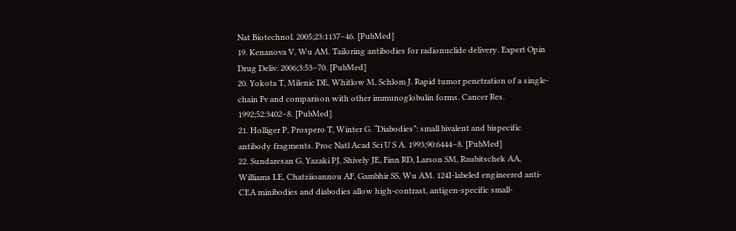Nat Biotechnol. 2005;23:1137–46. [PubMed]
19. Kenanova V, Wu AM. Tailoring antibodies for radionuclide delivery. Expert Opin Drug Deliv. 2006;3:53–70. [PubMed]
20. Yokota T, Milenic DE, Whitlow M, Schlom J. Rapid tumor penetration of a single-chain Fv and comparison with other immunoglobulin forms. Cancer Res. 1992;52:3402–8. [PubMed]
21. Holliger P, Prospero T, Winter G. “Diabodies”: small bivalent and bispecific antibody fragments. Proc Natl Acad Sci U S A. 1993;90:6444–8. [PubMed]
22. Sundaresan G, Yazaki PJ, Shively JE, Finn RD, Larson SM, Raubitschek AA, Williams LE, Chatziioannou AF, Gambhir SS, Wu AM. 124I-labeled engineered anti-CEA minibodies and diabodies allow high-contrast, antigen-specific small-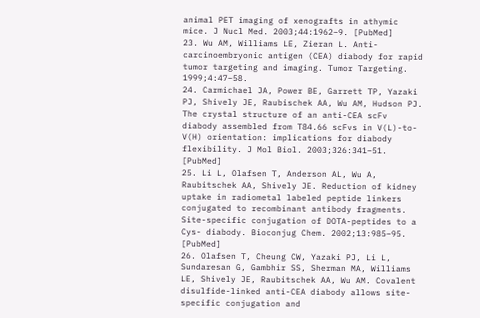animal PET imaging of xenografts in athymic mice. J Nucl Med. 2003;44:1962–9. [PubMed]
23. Wu AM, Williams LE, Zieran L. Anti-carcinoembryonic antigen (CEA) diabody for rapid tumor targeting and imaging. Tumor Targeting. 1999;4:47–58.
24. Carmichael JA, Power BE, Garrett TP, Yazaki PJ, Shively JE, Raubischek AA, Wu AM, Hudson PJ. The crystal structure of an anti-CEA scFv diabody assembled from T84.66 scFvs in V(L)-to-V(H) orientation: implications for diabody flexibility. J Mol Biol. 2003;326:341–51. [PubMed]
25. Li L, Olafsen T, Anderson AL, Wu A, Raubitschek AA, Shively JE. Reduction of kidney uptake in radiometal labeled peptide linkers conjugated to recombinant antibody fragments. Site-specific conjugation of DOTA-peptides to a Cys- diabody. Bioconjug Chem. 2002;13:985–95. [PubMed]
26. Olafsen T, Cheung CW, Yazaki PJ, Li L, Sundaresan G, Gambhir SS, Sherman MA, Williams LE, Shively JE, Raubitschek AA, Wu AM. Covalent disulfide-linked anti-CEA diabody allows site-specific conjugation and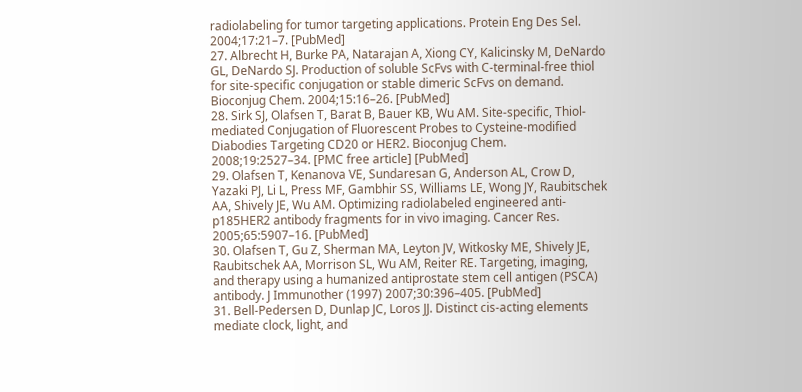radiolabeling for tumor targeting applications. Protein Eng Des Sel. 2004;17:21–7. [PubMed]
27. Albrecht H, Burke PA, Natarajan A, Xiong CY, Kalicinsky M, DeNardo GL, DeNardo SJ. Production of soluble ScFvs with C-terminal-free thiol for site-specific conjugation or stable dimeric ScFvs on demand. Bioconjug Chem. 2004;15:16–26. [PubMed]
28. Sirk SJ, Olafsen T, Barat B, Bauer KB, Wu AM. Site-specific, Thiol-mediated Conjugation of Fluorescent Probes to Cysteine-modified Diabodies Targeting CD20 or HER2. Bioconjug Chem. 2008;19:2527–34. [PMC free article] [PubMed]
29. Olafsen T, Kenanova VE, Sundaresan G, Anderson AL, Crow D, Yazaki PJ, Li L, Press MF, Gambhir SS, Williams LE, Wong JY, Raubitschek AA, Shively JE, Wu AM. Optimizing radiolabeled engineered anti-p185HER2 antibody fragments for in vivo imaging. Cancer Res. 2005;65:5907–16. [PubMed]
30. Olafsen T, Gu Z, Sherman MA, Leyton JV, Witkosky ME, Shively JE, Raubitschek AA, Morrison SL, Wu AM, Reiter RE. Targeting, imaging, and therapy using a humanized antiprostate stem cell antigen (PSCA) antibody. J Immunother (1997) 2007;30:396–405. [PubMed]
31. Bell-Pedersen D, Dunlap JC, Loros JJ. Distinct cis-acting elements mediate clock, light, and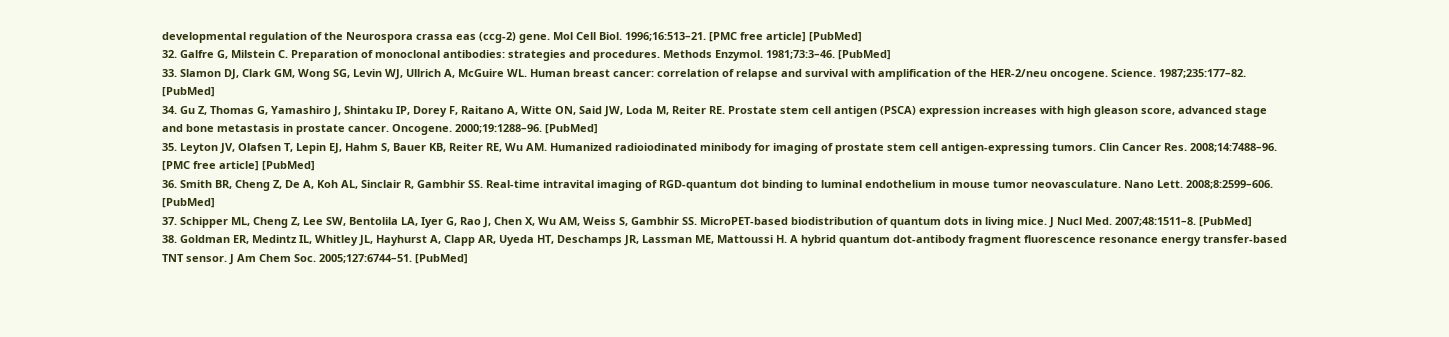developmental regulation of the Neurospora crassa eas (ccg-2) gene. Mol Cell Biol. 1996;16:513–21. [PMC free article] [PubMed]
32. Galfre G, Milstein C. Preparation of monoclonal antibodies: strategies and procedures. Methods Enzymol. 1981;73:3–46. [PubMed]
33. Slamon DJ, Clark GM, Wong SG, Levin WJ, Ullrich A, McGuire WL. Human breast cancer: correlation of relapse and survival with amplification of the HER-2/neu oncogene. Science. 1987;235:177–82. [PubMed]
34. Gu Z, Thomas G, Yamashiro J, Shintaku IP, Dorey F, Raitano A, Witte ON, Said JW, Loda M, Reiter RE. Prostate stem cell antigen (PSCA) expression increases with high gleason score, advanced stage and bone metastasis in prostate cancer. Oncogene. 2000;19:1288–96. [PubMed]
35. Leyton JV, Olafsen T, Lepin EJ, Hahm S, Bauer KB, Reiter RE, Wu AM. Humanized radioiodinated minibody for imaging of prostate stem cell antigen-expressing tumors. Clin Cancer Res. 2008;14:7488–96. [PMC free article] [PubMed]
36. Smith BR, Cheng Z, De A, Koh AL, Sinclair R, Gambhir SS. Real-time intravital imaging of RGD-quantum dot binding to luminal endothelium in mouse tumor neovasculature. Nano Lett. 2008;8:2599–606. [PubMed]
37. Schipper ML, Cheng Z, Lee SW, Bentolila LA, Iyer G, Rao J, Chen X, Wu AM, Weiss S, Gambhir SS. MicroPET-based biodistribution of quantum dots in living mice. J Nucl Med. 2007;48:1511–8. [PubMed]
38. Goldman ER, Medintz IL, Whitley JL, Hayhurst A, Clapp AR, Uyeda HT, Deschamps JR, Lassman ME, Mattoussi H. A hybrid quantum dot-antibody fragment fluorescence resonance energy transfer-based TNT sensor. J Am Chem Soc. 2005;127:6744–51. [PubMed]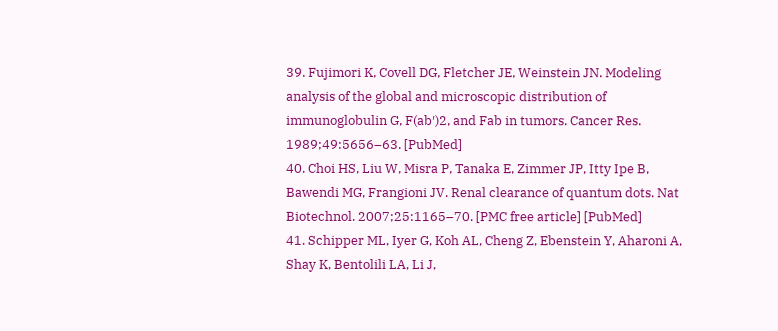39. Fujimori K, Covell DG, Fletcher JE, Weinstein JN. Modeling analysis of the global and microscopic distribution of immunoglobulin G, F(ab′)2, and Fab in tumors. Cancer Res. 1989;49:5656–63. [PubMed]
40. Choi HS, Liu W, Misra P, Tanaka E, Zimmer JP, Itty Ipe B, Bawendi MG, Frangioni JV. Renal clearance of quantum dots. Nat Biotechnol. 2007;25:1165–70. [PMC free article] [PubMed]
41. Schipper ML, Iyer G, Koh AL, Cheng Z, Ebenstein Y, Aharoni A, Shay K, Bentolili LA, Li J,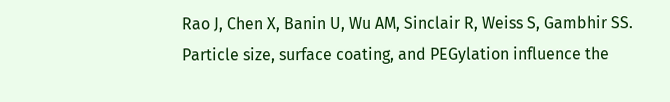Rao J, Chen X, Banin U, Wu AM, Sinclair R, Weiss S, Gambhir SS. Particle size, surface coating, and PEGylation influence the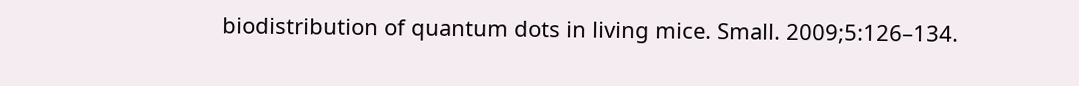biodistribution of quantum dots in living mice. Small. 2009;5:126–134.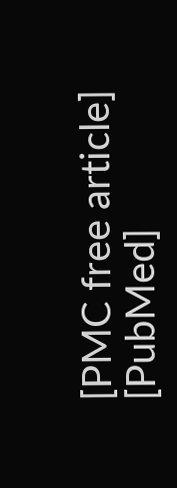[PMC free article] [PubMed]